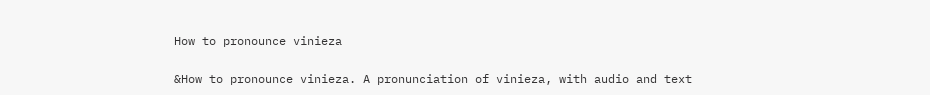How to pronounce vinieza

&How to pronounce vinieza. A pronunciation of vinieza, with audio and text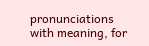pronunciations with meaning, for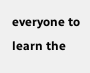everyone to learn the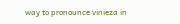way to pronounce vinieza in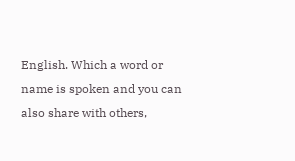English. Which a word or name is spoken and you can also share with others,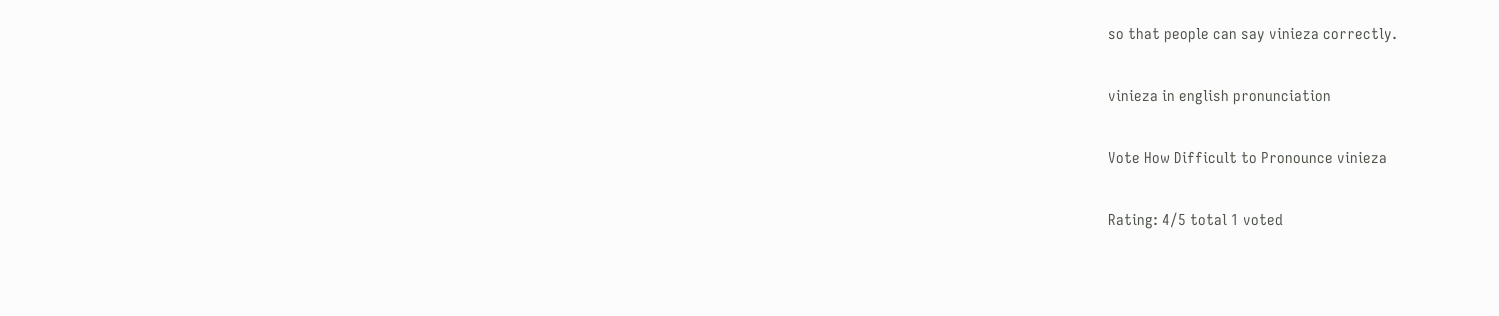so that people can say vinieza correctly.

vinieza in english pronunciation

Vote How Difficult to Pronounce vinieza

Rating: 4/5 total 1 voted